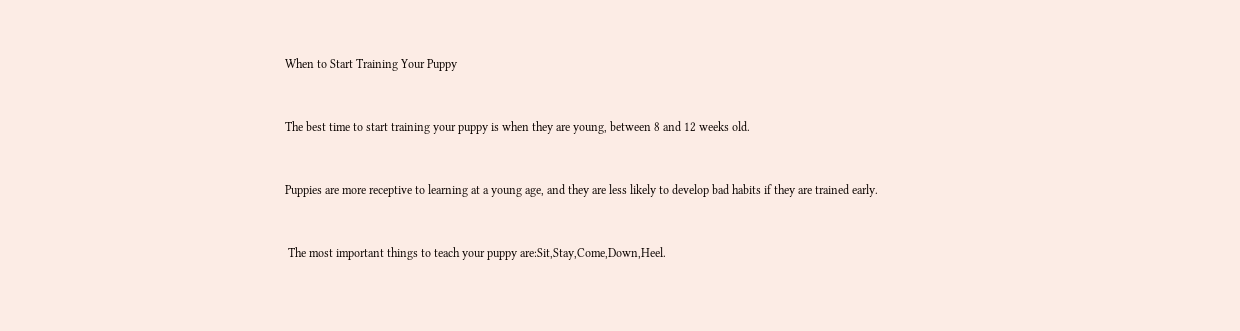When to Start Training Your Puppy


The best time to start training your puppy is when they are young, between 8 and 12 weeks old.


Puppies are more receptive to learning at a young age, and they are less likely to develop bad habits if they are trained early.


 The most important things to teach your puppy are:Sit,Stay,Come,Down,Heel.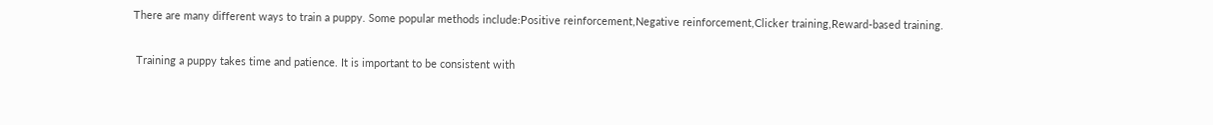There are many different ways to train a puppy. Some popular methods include:Positive reinforcement,Negative reinforcement,Clicker training,Reward-based training.


 Training a puppy takes time and patience. It is important to be consistent with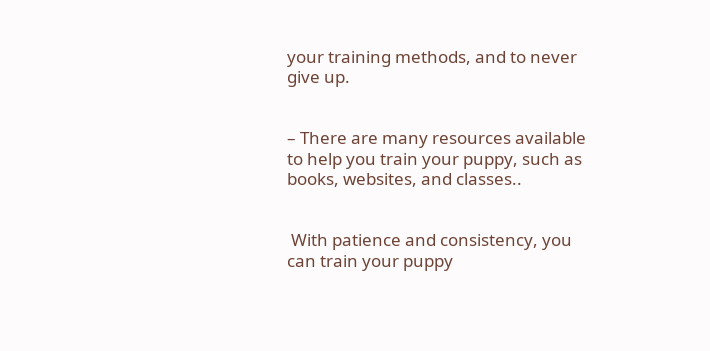your training methods, and to never give up.


– There are many resources available to help you train your puppy, such as books, websites, and classes..


 With patience and consistency, you can train your puppy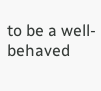to be a well-behaved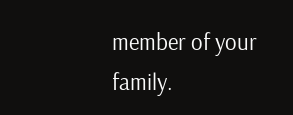member of your family.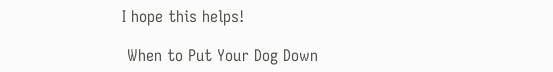I hope this helps!

 When to Put Your Dog Down